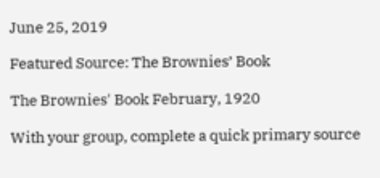June 25, 2019

Featured Source: The Brownies’ Book

The Brownies' Book February, 1920

With your group, complete a quick primary source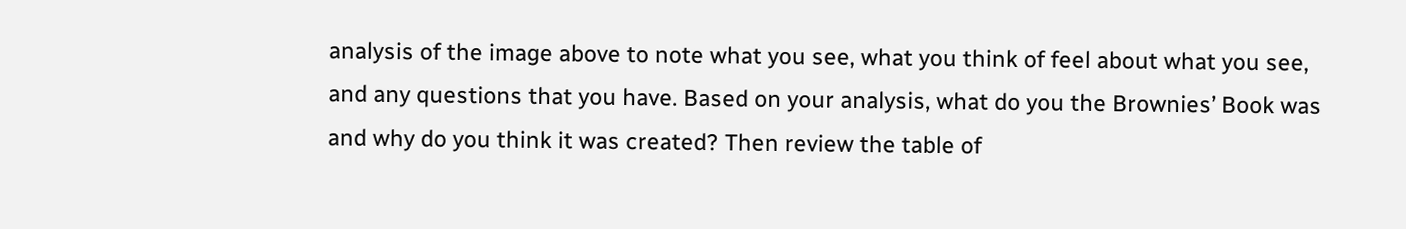analysis of the image above to note what you see, what you think of feel about what you see, and any questions that you have. Based on your analysis, what do you the Brownies’ Book was and why do you think it was created? Then review the table of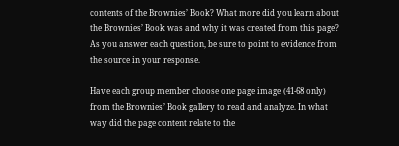contents of the Brownies’ Book? What more did you learn about the Brownies’ Book was and why it was created from this page? As you answer each question, be sure to point to evidence from the source in your response.

Have each group member choose one page image (41-68 only) from the Brownies’ Book gallery to read and analyze. In what way did the page content relate to the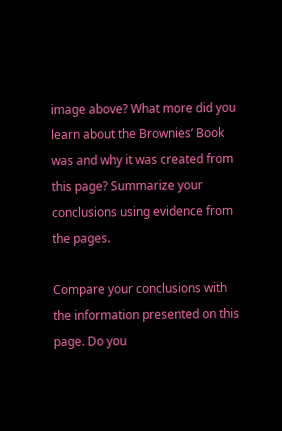image above? What more did you learn about the Brownies’ Book was and why it was created from this page? Summarize your conclusions using evidence from the pages.

Compare your conclusions with the information presented on this page. Do you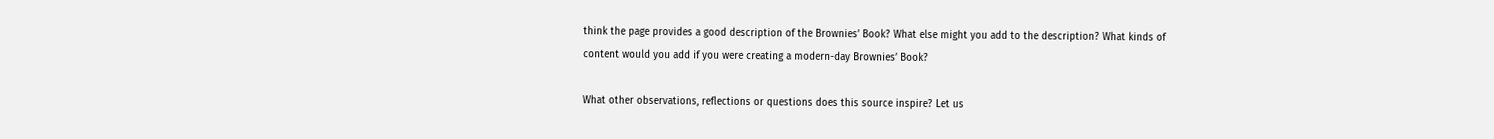think the page provides a good description of the Brownies’ Book? What else might you add to the description? What kinds of content would you add if you were creating a modern-day Brownies’ Book?

What other observations, reflections or questions does this source inspire? Let us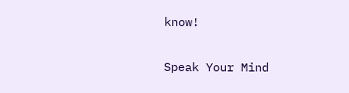know!

Speak Your Mind